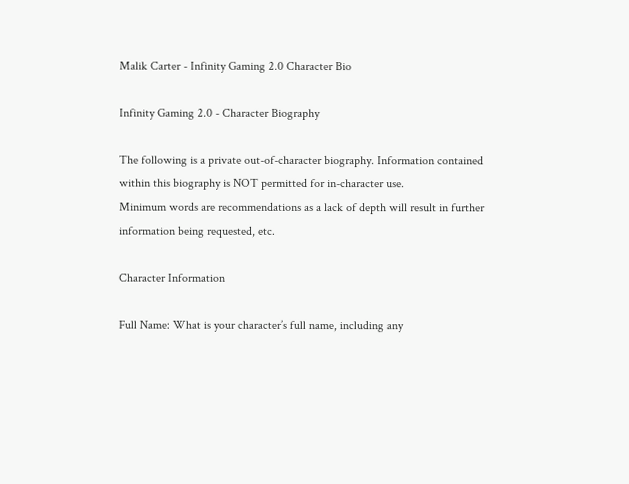Malik Carter - Infinity Gaming 2.0 Character Bio

Infinity Gaming 2.0 - Character Biography

The following is a private out-of-character biography. Information contained within this biography is NOT permitted for in-character use.
Minimum words are recommendations as a lack of depth will result in further information being requested, etc.

Character Information

Full Name: What is your character’s full name, including any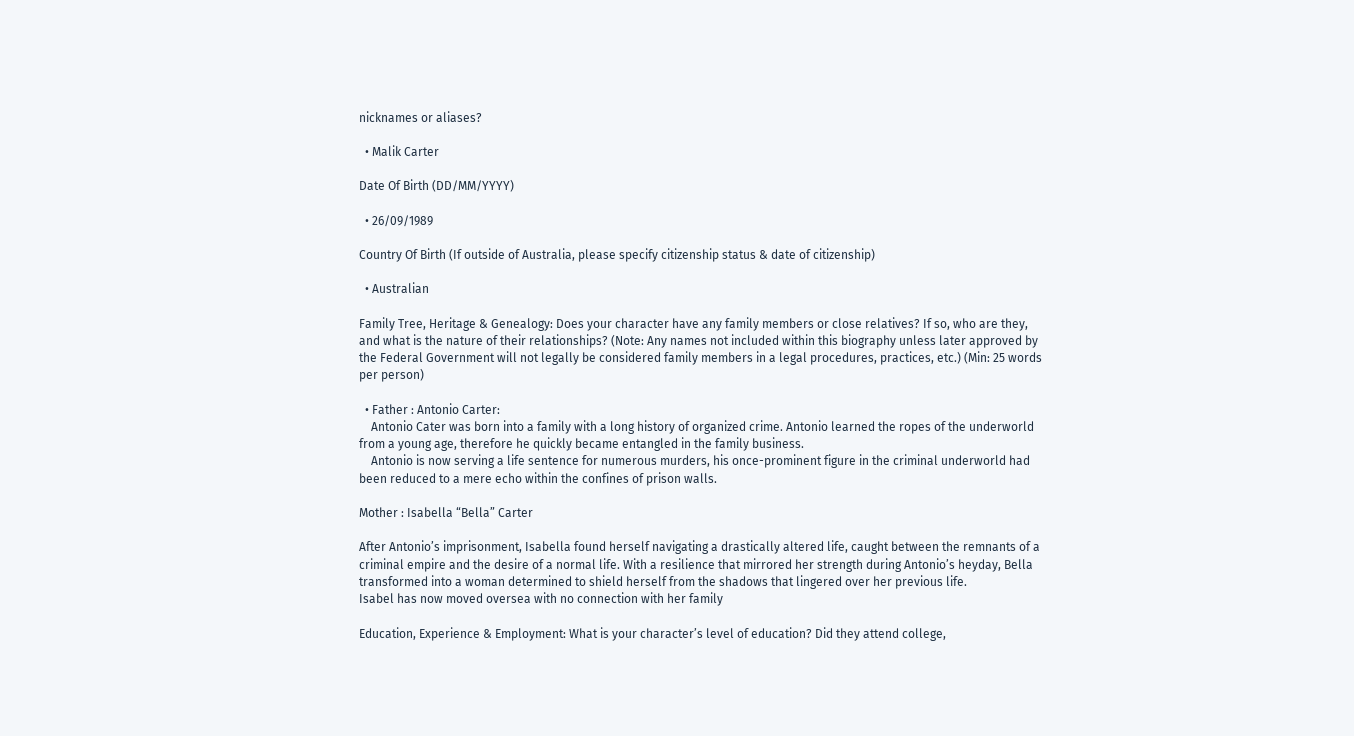nicknames or aliases?

  • Malik Carter

Date Of Birth (DD/MM/YYYY)

  • 26/09/1989

Country Of Birth (If outside of Australia, please specify citizenship status & date of citizenship)

  • Australian

Family Tree, Heritage & Genealogy: Does your character have any family members or close relatives? If so, who are they, and what is the nature of their relationships? (Note: Any names not included within this biography unless later approved by the Federal Government will not legally be considered family members in a legal procedures, practices, etc.) (Min: 25 words per person)

  • Father : Antonio Carter:
    Antonio Cater was born into a family with a long history of organized crime. Antonio learned the ropes of the underworld from a young age, therefore he quickly became entangled in the family business.
    Antonio is now serving a life sentence for numerous murders, his once-prominent figure in the criminal underworld had been reduced to a mere echo within the confines of prison walls.

Mother : Isabella “Bella” Carter

After Antonio’s imprisonment, Isabella found herself navigating a drastically altered life, caught between the remnants of a criminal empire and the desire of a normal life. With a resilience that mirrored her strength during Antonio’s heyday, Bella transformed into a woman determined to shield herself from the shadows that lingered over her previous life.
Isabel has now moved oversea with no connection with her family

Education, Experience & Employment: What is your character’s level of education? Did they attend college,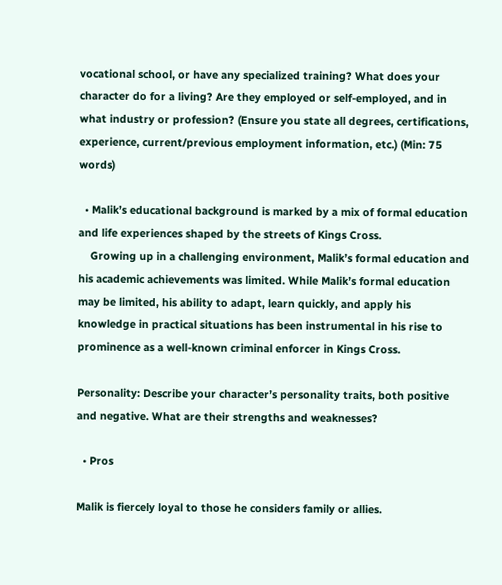vocational school, or have any specialized training? What does your character do for a living? Are they employed or self-employed, and in what industry or profession? (Ensure you state all degrees, certifications, experience, current/previous employment information, etc.) (Min: 75 words)

  • Malik’s educational background is marked by a mix of formal education and life experiences shaped by the streets of Kings Cross.
    Growing up in a challenging environment, Malik’s formal education and his academic achievements was limited. While Malik’s formal education may be limited, his ability to adapt, learn quickly, and apply his knowledge in practical situations has been instrumental in his rise to prominence as a well-known criminal enforcer in Kings Cross.

Personality: Describe your character’s personality traits, both positive and negative. What are their strengths and weaknesses?

  • Pros

Malik is fiercely loyal to those he considers family or allies.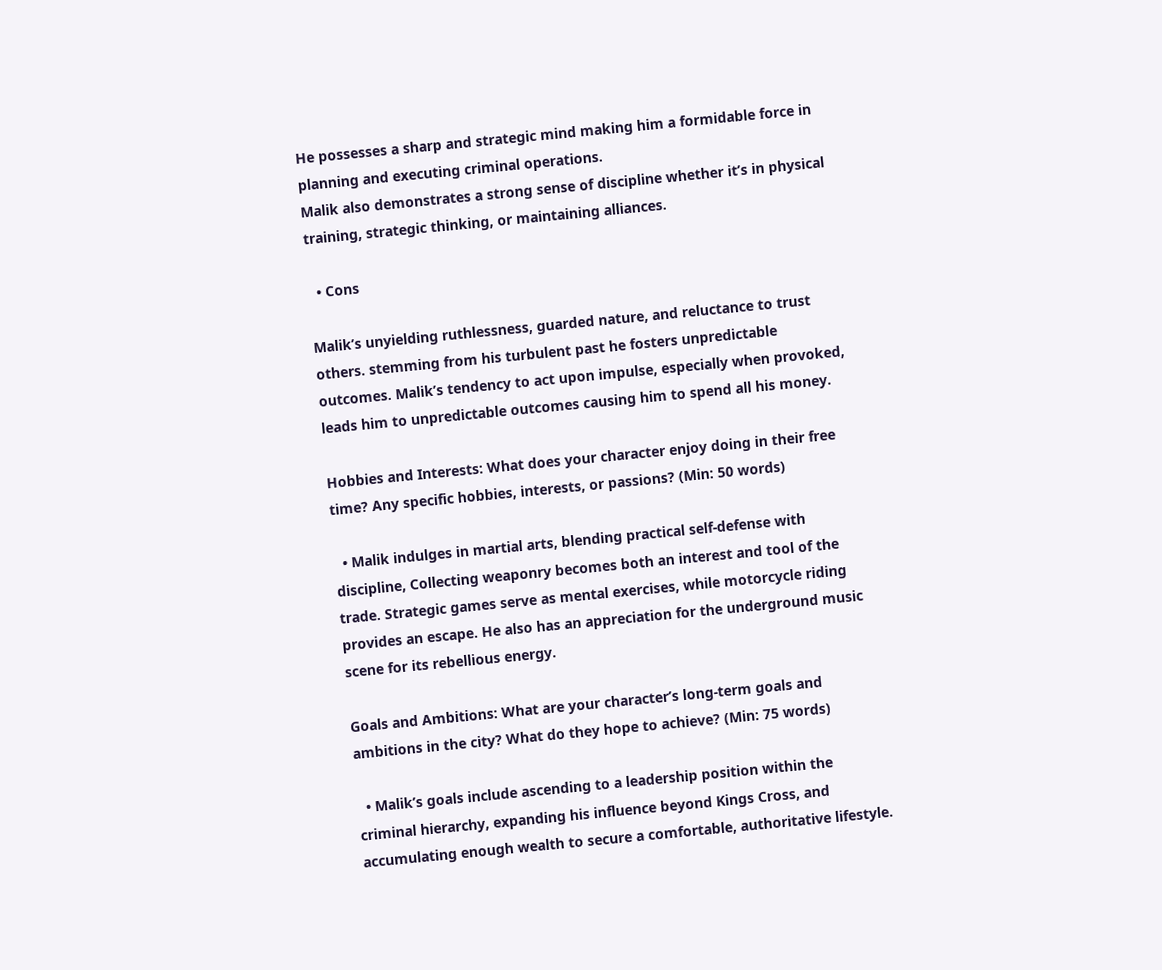He possesses a sharp and strategic mind making him a formidable force in planning and executing criminal operations.
Malik also demonstrates a strong sense of discipline whether it’s in physical training, strategic thinking, or maintaining alliances.

  • Cons

Malik’s unyielding ruthlessness, guarded nature, and reluctance to trust others. stemming from his turbulent past he fosters unpredictable outcomes. Malik’s tendency to act upon impulse, especially when provoked, leads him to unpredictable outcomes causing him to spend all his money.

Hobbies and Interests: What does your character enjoy doing in their free time? Any specific hobbies, interests, or passions? (Min: 50 words)

  • Malik indulges in martial arts, blending practical self-defense with discipline, Collecting weaponry becomes both an interest and tool of the trade. Strategic games serve as mental exercises, while motorcycle riding provides an escape. He also has an appreciation for the underground music scene for its rebellious energy.

Goals and Ambitions: What are your character’s long-term goals and ambitions in the city? What do they hope to achieve? (Min: 75 words)

  • Malik’s goals include ascending to a leadership position within the criminal hierarchy, expanding his influence beyond Kings Cross, and accumulating enough wealth to secure a comfortable, authoritative lifestyle.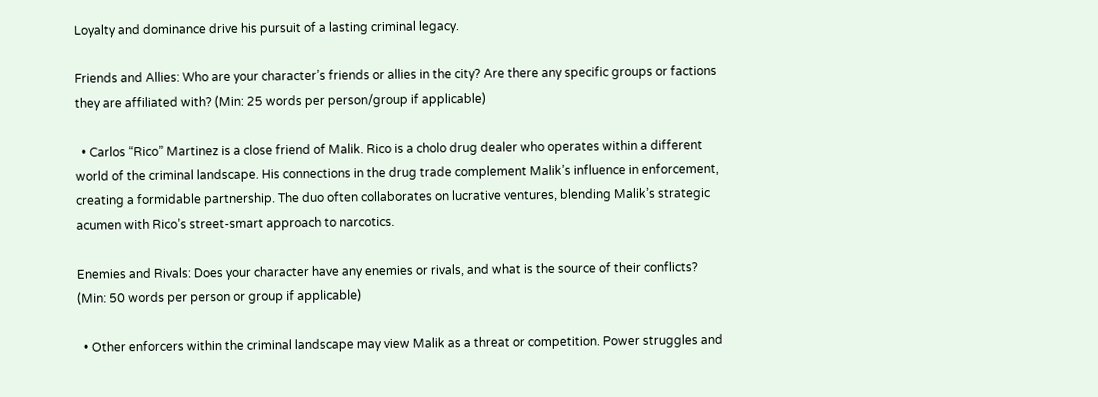Loyalty and dominance drive his pursuit of a lasting criminal legacy.

Friends and Allies: Who are your character’s friends or allies in the city? Are there any specific groups or factions they are affiliated with? (Min: 25 words per person/group if applicable)

  • Carlos “Rico” Martinez is a close friend of Malik. Rico is a cholo drug dealer who operates within a different world of the criminal landscape. His connections in the drug trade complement Malik’s influence in enforcement, creating a formidable partnership. The duo often collaborates on lucrative ventures, blending Malik’s strategic acumen with Rico’s street-smart approach to narcotics.

Enemies and Rivals: Does your character have any enemies or rivals, and what is the source of their conflicts? (Min: 50 words per person or group if applicable)

  • Other enforcers within the criminal landscape may view Malik as a threat or competition. Power struggles and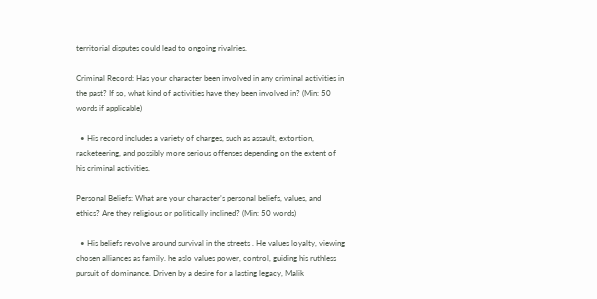territorial disputes could lead to ongoing rivalries.

Criminal Record: Has your character been involved in any criminal activities in the past? If so, what kind of activities have they been involved in? (Min: 50 words if applicable)

  • His record includes a variety of charges, such as assault, extortion, racketeering, and possibly more serious offenses depending on the extent of his criminal activities.

Personal Beliefs: What are your character’s personal beliefs, values, and ethics? Are they religious or politically inclined? (Min: 50 words)

  • His beliefs revolve around survival in the streets . He values loyalty, viewing chosen alliances as family. he aslo values power, control, guiding his ruthless pursuit of dominance. Driven by a desire for a lasting legacy, Malik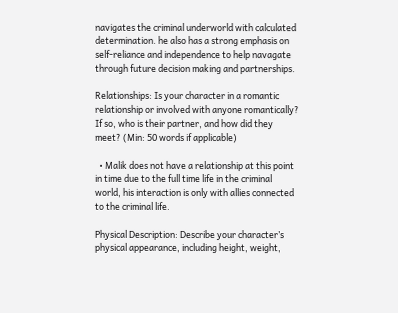navigates the criminal underworld with calculated determination. he also has a strong emphasis on self-reliance and independence to help navagate through future decision making and partnerships.

Relationships: Is your character in a romantic relationship or involved with anyone romantically? If so, who is their partner, and how did they meet? (Min: 50 words if applicable)

  • Malik does not have a relationship at this point in time due to the full time life in the criminal world, his interaction is only with allies connected to the criminal life.

Physical Description: Describe your character’s physical appearance, including height, weight,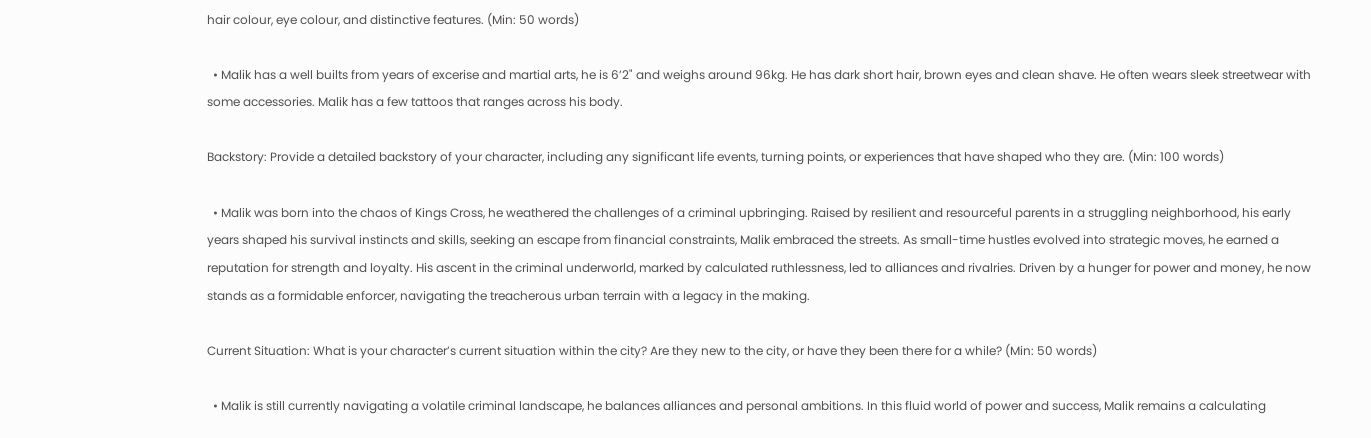hair colour, eye colour, and distinctive features. (Min: 50 words)

  • Malik has a well builts from years of excerise and martial arts, he is 6’2" and weighs around 96kg. He has dark short hair, brown eyes and clean shave. He often wears sleek streetwear with some accessories. Malik has a few tattoos that ranges across his body.

Backstory: Provide a detailed backstory of your character, including any significant life events, turning points, or experiences that have shaped who they are. (Min: 100 words)

  • Malik was born into the chaos of Kings Cross, he weathered the challenges of a criminal upbringing. Raised by resilient and resourceful parents in a struggling neighborhood, his early years shaped his survival instincts and skills, seeking an escape from financial constraints, Malik embraced the streets. As small-time hustles evolved into strategic moves, he earned a reputation for strength and loyalty. His ascent in the criminal underworld, marked by calculated ruthlessness, led to alliances and rivalries. Driven by a hunger for power and money, he now stands as a formidable enforcer, navigating the treacherous urban terrain with a legacy in the making.

Current Situation: What is your character’s current situation within the city? Are they new to the city, or have they been there for a while? (Min: 50 words)

  • Malik is still currently navigating a volatile criminal landscape, he balances alliances and personal ambitions. In this fluid world of power and success, Malik remains a calculating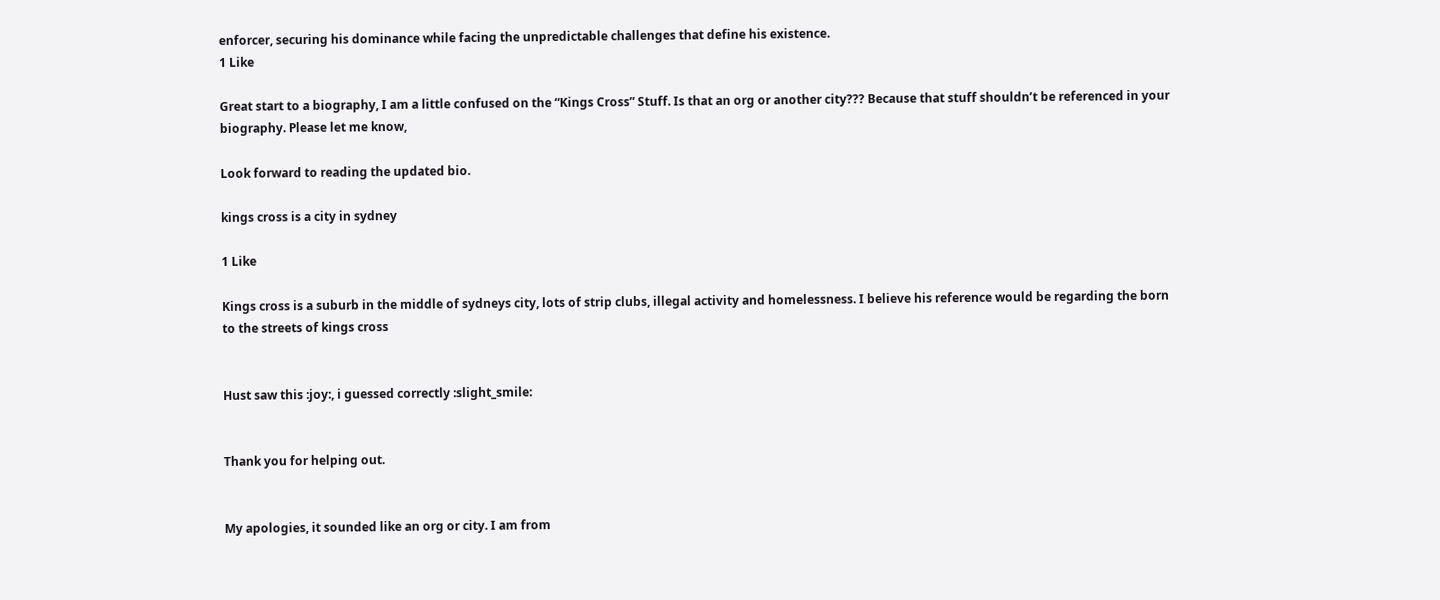enforcer, securing his dominance while facing the unpredictable challenges that define his existence.
1 Like

Great start to a biography, I am a little confused on the “Kings Cross” Stuff. Is that an org or another city??? Because that stuff shouldn’t be referenced in your biography. Please let me know,

Look forward to reading the updated bio.

kings cross is a city in sydney

1 Like

Kings cross is a suburb in the middle of sydneys city, lots of strip clubs, illegal activity and homelessness. I believe his reference would be regarding the born to the streets of kings cross


Hust saw this :joy:, i guessed correctly :slight_smile:


Thank you for helping out.


My apologies, it sounded like an org or city. I am from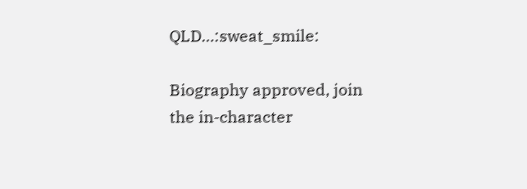QLD…:sweat_smile:

Biography approved, join the in-character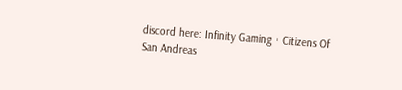discord here: Infinity Gaming︲Citizens Of San Andreas